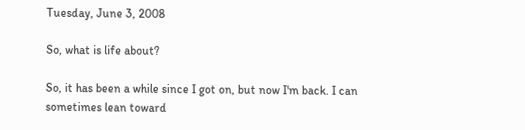Tuesday, June 3, 2008

So, what is life about?

So, it has been a while since I got on, but now I'm back. I can sometimes lean toward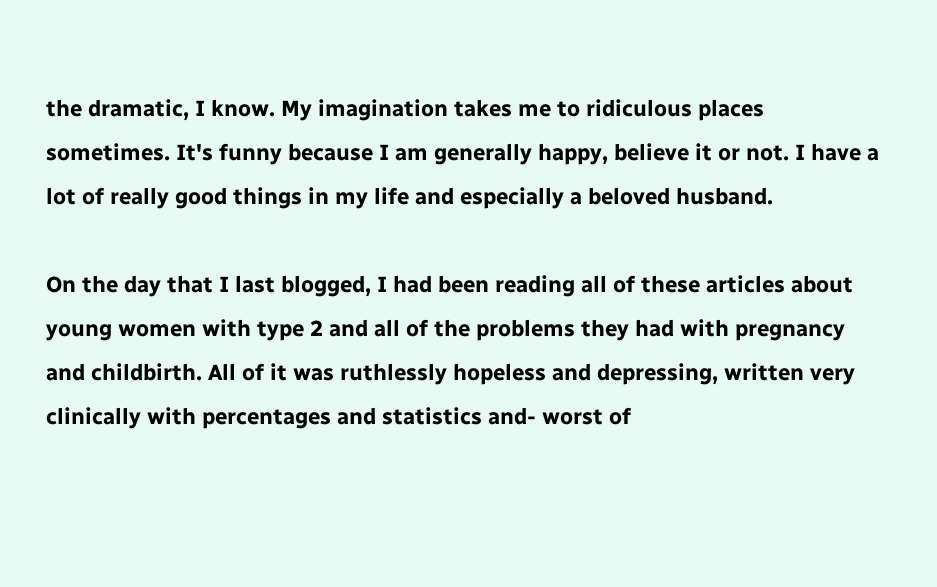the dramatic, I know. My imagination takes me to ridiculous places sometimes. It's funny because I am generally happy, believe it or not. I have a lot of really good things in my life and especially a beloved husband.

On the day that I last blogged, I had been reading all of these articles about young women with type 2 and all of the problems they had with pregnancy and childbirth. All of it was ruthlessly hopeless and depressing, written very clinically with percentages and statistics and- worst of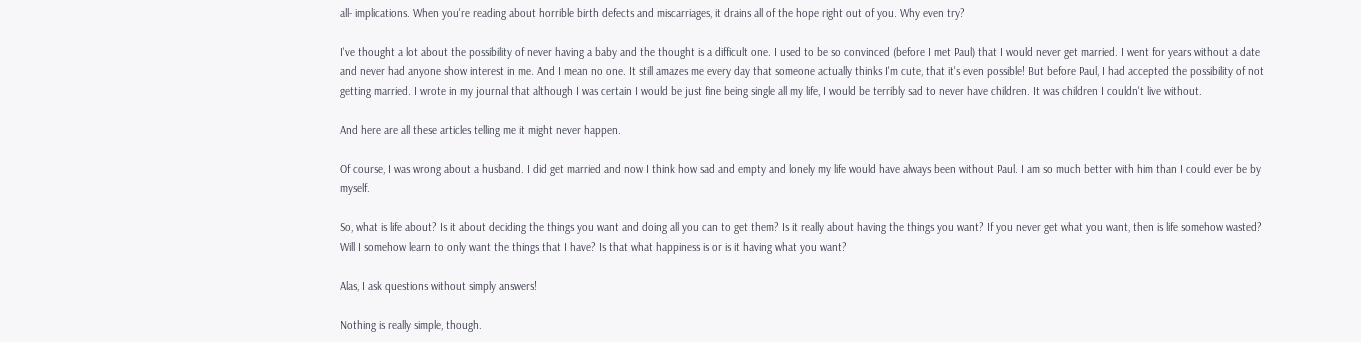all- implications. When you're reading about horrible birth defects and miscarriages, it drains all of the hope right out of you. Why even try?

I've thought a lot about the possibility of never having a baby and the thought is a difficult one. I used to be so convinced (before I met Paul) that I would never get married. I went for years without a date and never had anyone show interest in me. And I mean no one. It still amazes me every day that someone actually thinks I'm cute, that it's even possible! But before Paul, I had accepted the possibility of not getting married. I wrote in my journal that although I was certain I would be just fine being single all my life, I would be terribly sad to never have children. It was children I couldn't live without.

And here are all these articles telling me it might never happen.

Of course, I was wrong about a husband. I did get married and now I think how sad and empty and lonely my life would have always been without Paul. I am so much better with him than I could ever be by myself.

So, what is life about? Is it about deciding the things you want and doing all you can to get them? Is it really about having the things you want? If you never get what you want, then is life somehow wasted? Will I somehow learn to only want the things that I have? Is that what happiness is or is it having what you want?

Alas, I ask questions without simply answers!

Nothing is really simple, though.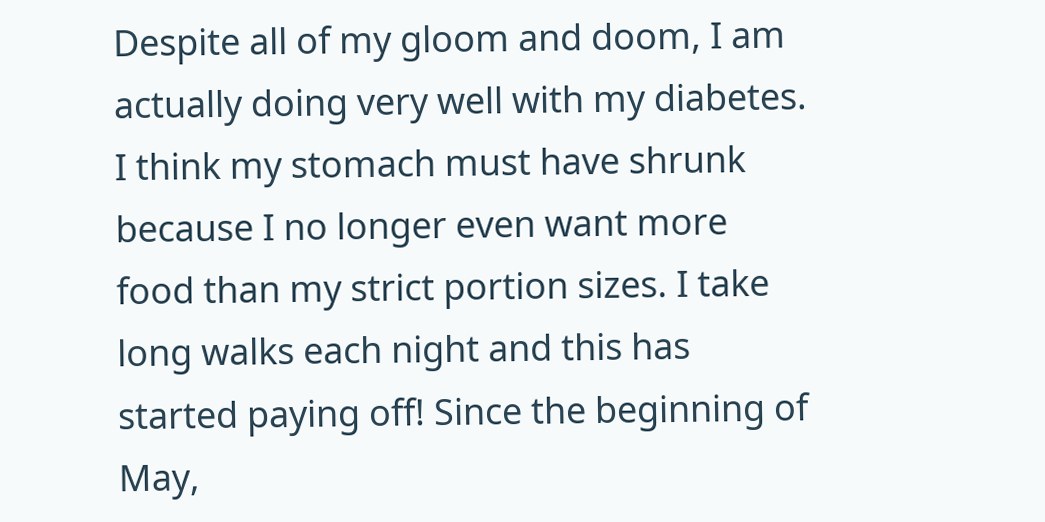Despite all of my gloom and doom, I am actually doing very well with my diabetes. I think my stomach must have shrunk because I no longer even want more food than my strict portion sizes. I take long walks each night and this has started paying off! Since the beginning of May,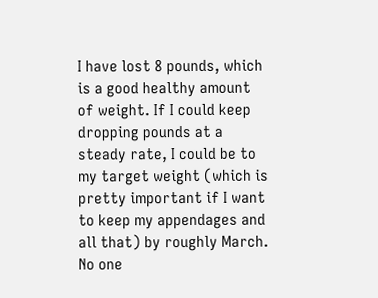I have lost 8 pounds, which is a good healthy amount of weight. If I could keep dropping pounds at a steady rate, I could be to my target weight (which is pretty important if I want to keep my appendages and all that) by roughly March. No one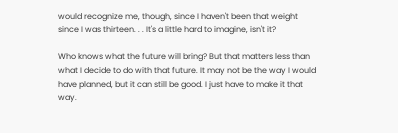would recognize me, though, since I haven't been that weight since I was thirteen. . . It's a little hard to imagine, isn't it?

Who knows what the future will bring? But that matters less than what I decide to do with that future. It may not be the way I would have planned, but it can still be good. I just have to make it that way.